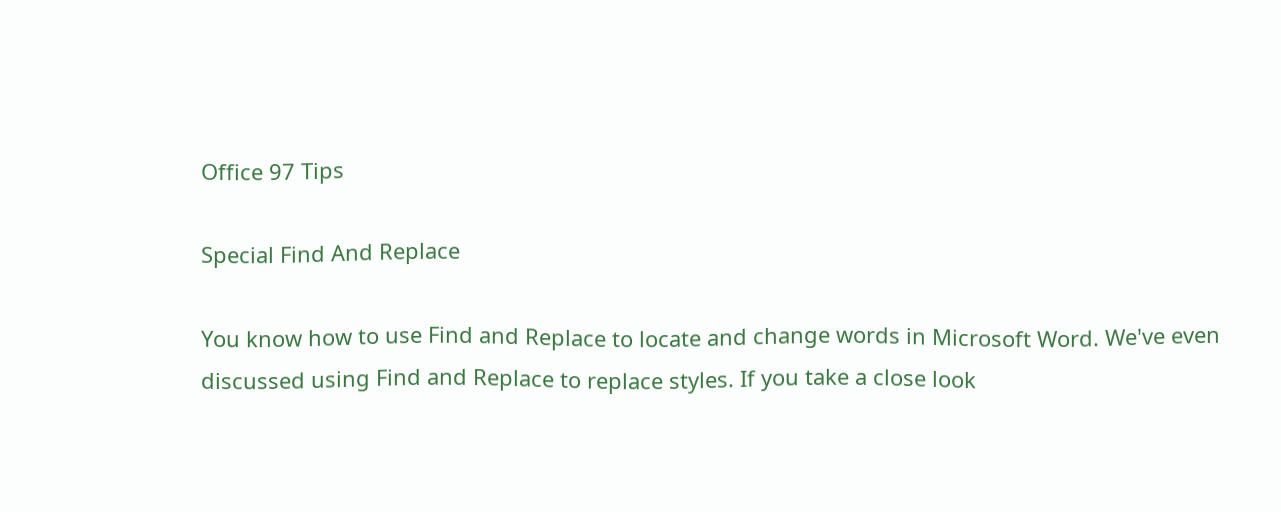Office 97 Tips

Special Find And Replace

You know how to use Find and Replace to locate and change words in Microsoft Word. We've even discussed using Find and Replace to replace styles. If you take a close look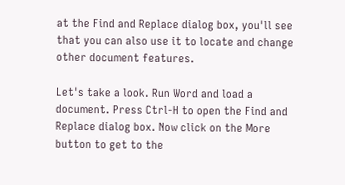at the Find and Replace dialog box, you'll see that you can also use it to locate and change other document features.

Let's take a look. Run Word and load a document. Press Ctrl-H to open the Find and Replace dialog box. Now click on the More button to get to the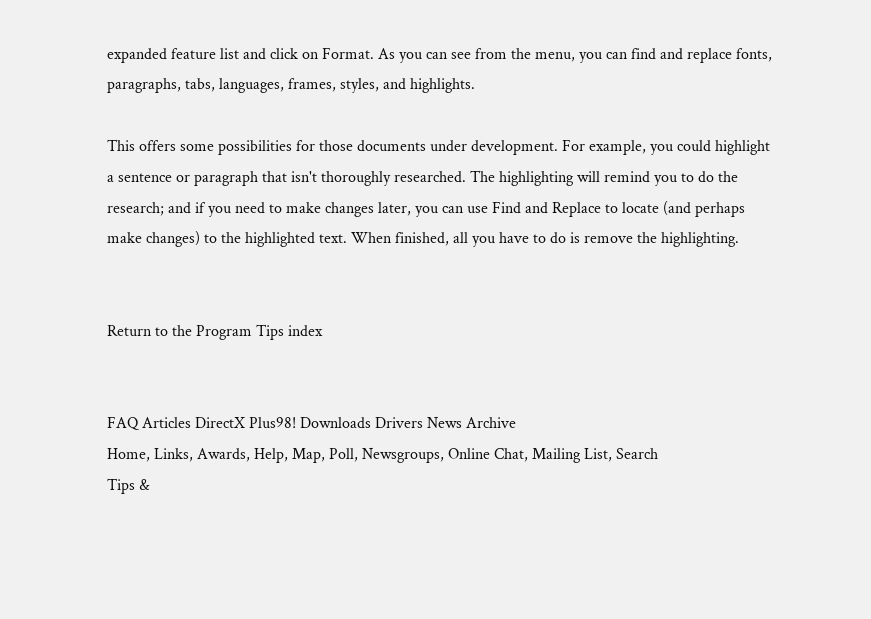expanded feature list and click on Format. As you can see from the menu, you can find and replace fonts, paragraphs, tabs, languages, frames, styles, and highlights.

This offers some possibilities for those documents under development. For example, you could highlight a sentence or paragraph that isn't thoroughly researched. The highlighting will remind you to do the research; and if you need to make changes later, you can use Find and Replace to locate (and perhaps make changes) to the highlighted text. When finished, all you have to do is remove the highlighting.


Return to the Program Tips index


FAQ Articles DirectX Plus98! Downloads Drivers News Archive
Home, Links, Awards, Help, Map, Poll, Newsgroups, Online Chat, Mailing List, Search
Tips &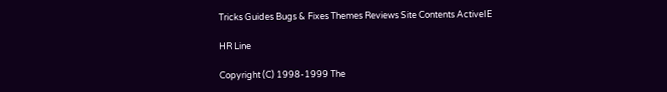Tricks Guides Bugs & Fixes Themes Reviews Site Contents ActiveIE

HR Line

Copyright (C) 1998-1999 The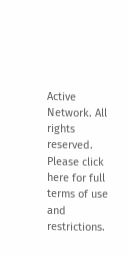Active Network. All rights reserved.
Please click here for full terms of use and restrictions.